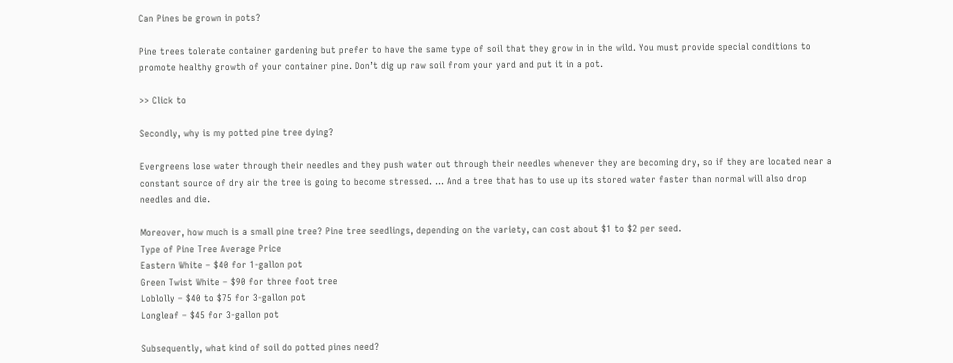Can Pines be grown in pots?

Pine trees tolerate container gardening but prefer to have the same type of soil that they grow in in the wild. You must provide special conditions to promote healthy growth of your container pine. Don’t dig up raw soil from your yard and put it in a pot.

>> Click to

Secondly, why is my potted pine tree dying?

Evergreens lose water through their needles and they push water out through their needles whenever they are becoming dry, so if they are located near a constant source of dry air the tree is going to become stressed. … And a tree that has to use up its stored water faster than normal will also drop needles and die.

Moreover, how much is a small pine tree? Pine tree seedlings, depending on the variety, can cost about $1 to $2 per seed.
Type of Pine Tree Average Price
Eastern White – $40 for 1-gallon pot
Green Twist White – $90 for three foot tree
Loblolly – $40 to $75 for 3-gallon pot
Longleaf – $45 for 3-gallon pot

Subsequently, what kind of soil do potted pines need?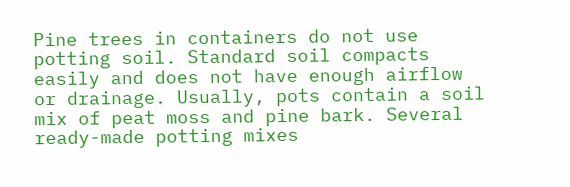Pine trees in containers do not use potting soil. Standard soil compacts easily and does not have enough airflow or drainage. Usually, pots contain a soil mix of peat moss and pine bark. Several ready-made potting mixes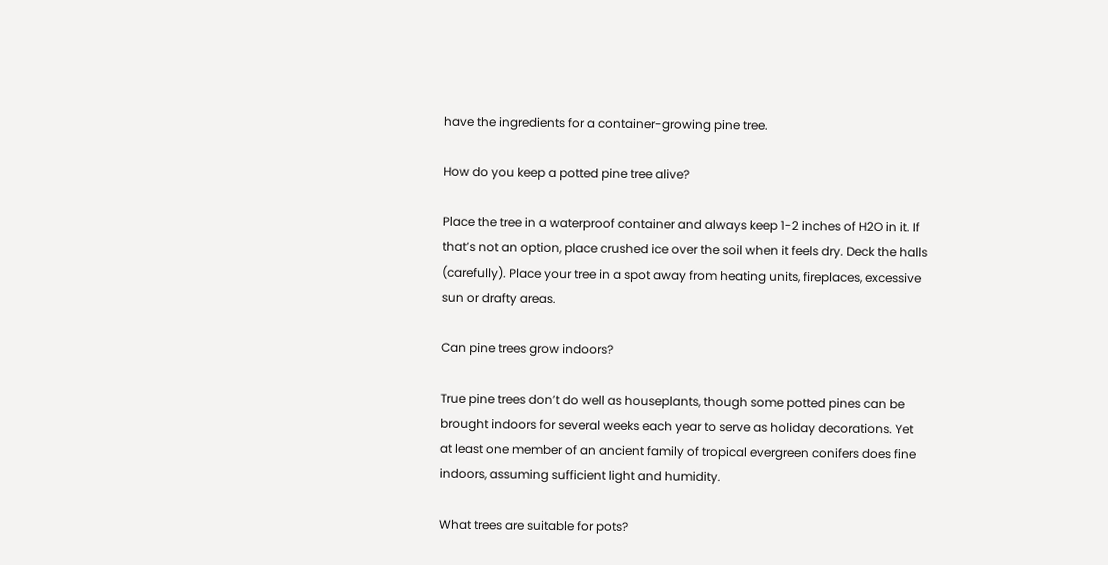have the ingredients for a container-growing pine tree.

How do you keep a potted pine tree alive?

Place the tree in a waterproof container and always keep 1-2 inches of H2O in it. If that’s not an option, place crushed ice over the soil when it feels dry. Deck the halls (carefully). Place your tree in a spot away from heating units, fireplaces, excessive sun or drafty areas.

Can pine trees grow indoors?

True pine trees don’t do well as houseplants, though some potted pines can be brought indoors for several weeks each year to serve as holiday decorations. Yet at least one member of an ancient family of tropical evergreen conifers does fine indoors, assuming sufficient light and humidity.

What trees are suitable for pots?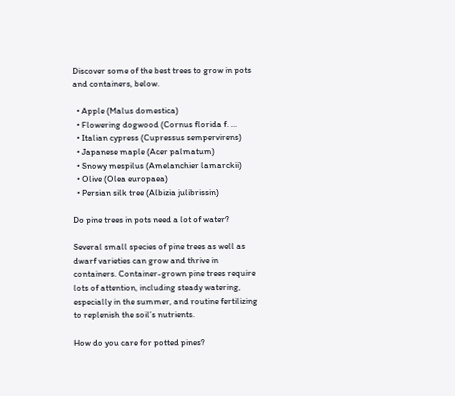Discover some of the best trees to grow in pots and containers, below.

  • Apple (Malus domestica)
  • Flowering dogwood (Cornus florida f. …
  • Italian cypress (Cupressus sempervirens)
  • Japanese maple (Acer palmatum)
  • Snowy mespilus (Amelanchier lamarckii)
  • Olive (Olea europaea)
  • Persian silk tree (Albizia julibrissin)

Do pine trees in pots need a lot of water?

Several small species of pine trees as well as dwarf varieties can grow and thrive in containers. Container-grown pine trees require lots of attention, including steady watering, especially in the summer, and routine fertilizing to replenish the soil’s nutrients.

How do you care for potted pines?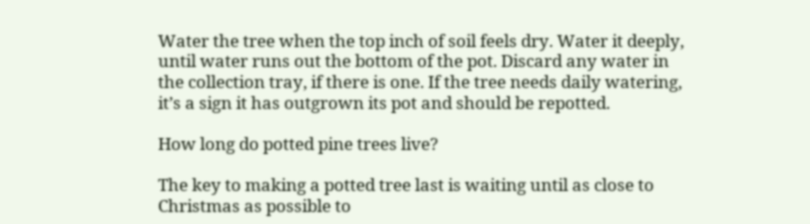Water the tree when the top inch of soil feels dry. Water it deeply, until water runs out the bottom of the pot. Discard any water in the collection tray, if there is one. If the tree needs daily watering, it’s a sign it has outgrown its pot and should be repotted.

How long do potted pine trees live?

The key to making a potted tree last is waiting until as close to Christmas as possible to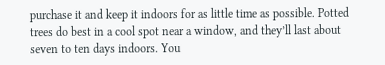purchase it and keep it indoors for as little time as possible. Potted trees do best in a cool spot near a window, and they’ll last about seven to ten days indoors. You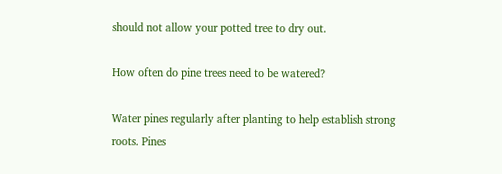should not allow your potted tree to dry out.

How often do pine trees need to be watered?

Water pines regularly after planting to help establish strong roots. Pines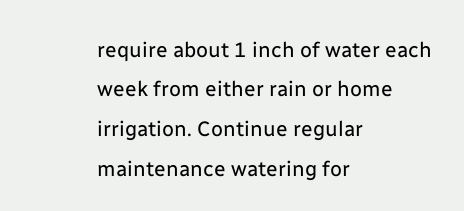require about 1 inch of water each week from either rain or home irrigation. Continue regular maintenance watering for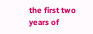the first two years of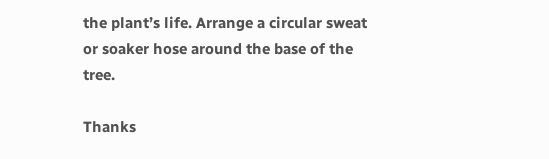the plant’s life. Arrange a circular sweat or soaker hose around the base of the tree.

Thanks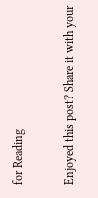for Reading

Enjoyed this post? Share it with your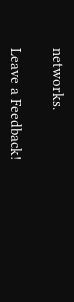networks.

Leave a Feedback!